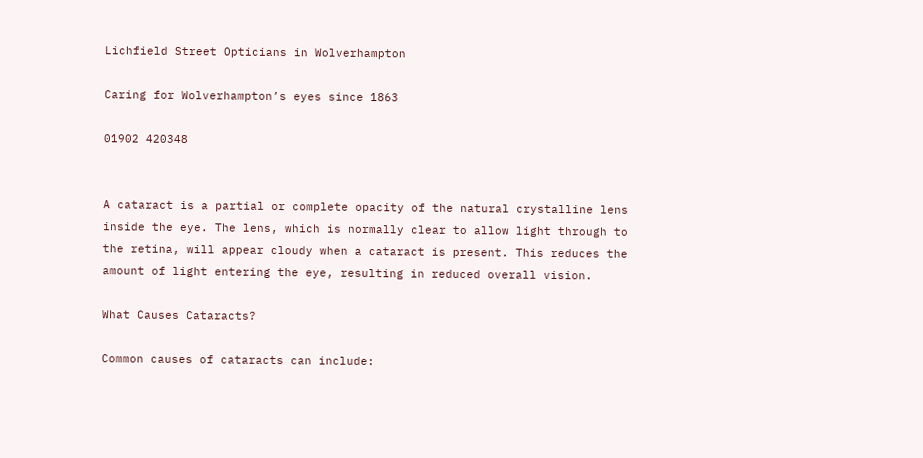Lichfield Street Opticians in Wolverhampton

Caring for Wolverhampton’s eyes since 1863

01902 420348


A cataract is a partial or complete opacity of the natural crystalline lens inside the eye. The lens, which is normally clear to allow light through to the retina, will appear cloudy when a cataract is present. This reduces the amount of light entering the eye, resulting in reduced overall vision.

What Causes Cataracts?

Common causes of cataracts can include: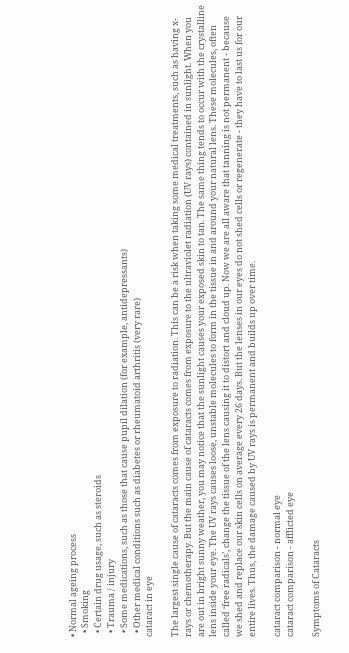• Normal ageing process
  • Smoking
  • Certain drug usage, such as steroids
  • Trauma / injury
  • Some medications, such as those that cause pupil dilation (for example, antidepressants)
  • Other medical conditions such as diabetes or rheumatoid arthritis (very rare)
cataract in eye

The largest single cause of cataracts comes from exposure to radiation. This can be a risk when taking some medical treatments, such as having x-rays or chemotherapy. But the main cause of cataracts comes from exposure to the ultraviolet radiation (UV rays) contained in sunlight. When you are out in bright sunny weather, you may notice that the sunlight causes your exposed skin to tan. The same thing tends to occur with the crystalline lens inside your eye. The UV rays causes loose, unstable molecules to form in the tissue in and around your natural lens. These molecules, often called ‘free radicals’, change the tissue of the lens causing it to distort and cloud up. Now we are all aware that tanning is not permanent - because we shed and replace our skin cells on average every 26 days. But the lenses in our eyes do not shed cells or regenerate - they have to last us for our entire lives. Thus, the damage caused by UV rays is permanent and builds up over time.

cataract comparison - normal eye
cataract comparison - afflicted eye

Symptoms of Cataracts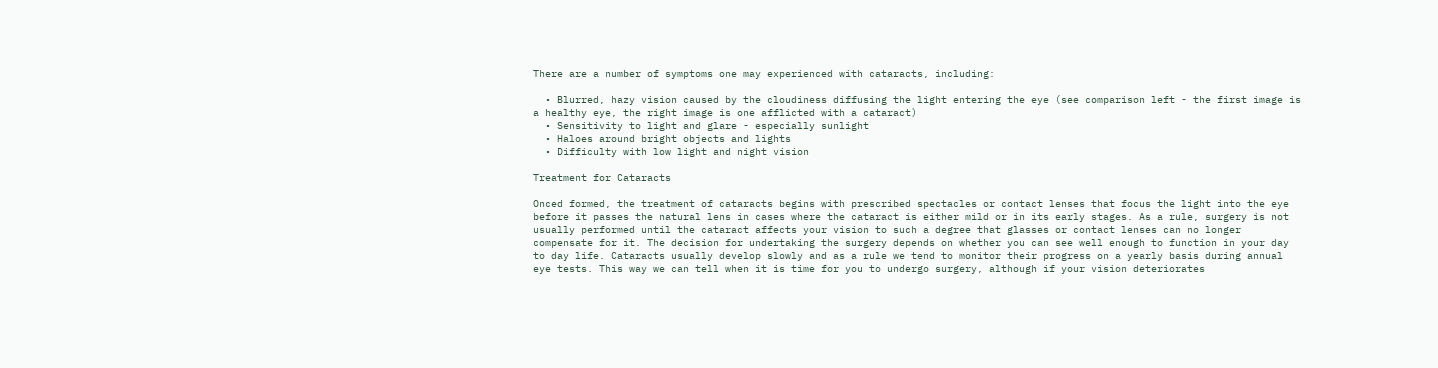There are a number of symptoms one may experienced with cataracts, including:

  • Blurred, hazy vision caused by the cloudiness diffusing the light entering the eye (see comparison left - the first image is a healthy eye, the right image is one afflicted with a cataract)
  • Sensitivity to light and glare - especially sunlight
  • Haloes around bright objects and lights
  • Difficulty with low light and night vision

Treatment for Cataracts

Onced formed, the treatment of cataracts begins with prescribed spectacles or contact lenses that focus the light into the eye before it passes the natural lens in cases where the cataract is either mild or in its early stages. As a rule, surgery is not usually performed until the cataract affects your vision to such a degree that glasses or contact lenses can no longer compensate for it. The decision for undertaking the surgery depends on whether you can see well enough to function in your day to day life. Cataracts usually develop slowly and as a rule we tend to monitor their progress on a yearly basis during annual eye tests. This way we can tell when it is time for you to undergo surgery, although if your vision deteriorates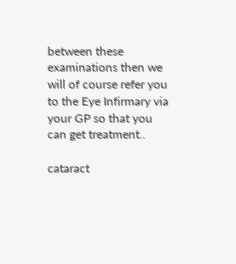between these examinations then we will of course refer you to the Eye Infirmary via your GP so that you can get treatment..

cataract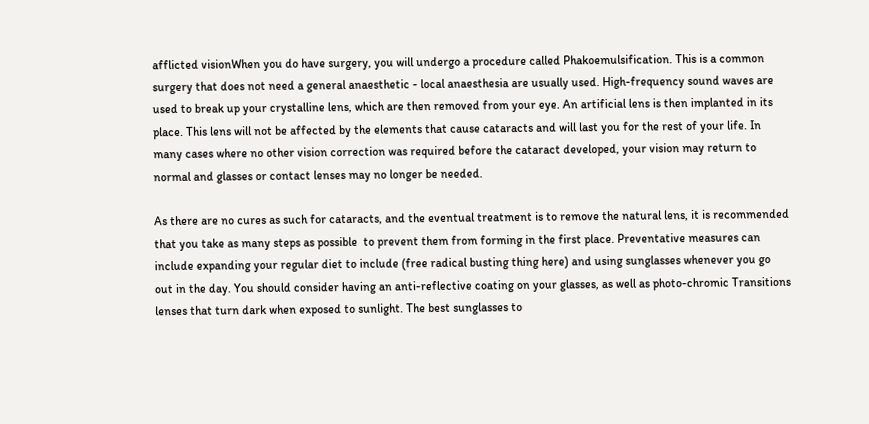afflicted visionWhen you do have surgery, you will undergo a procedure called Phakoemulsification. This is a common surgery that does not need a general anaesthetic - local anaesthesia are usually used. High-frequency sound waves are used to break up your crystalline lens, which are then removed from your eye. An artificial lens is then implanted in its place. This lens will not be affected by the elements that cause cataracts and will last you for the rest of your life. In many cases where no other vision correction was required before the cataract developed, your vision may return to normal and glasses or contact lenses may no longer be needed.

As there are no cures as such for cataracts, and the eventual treatment is to remove the natural lens, it is recommended that you take as many steps as possible  to prevent them from forming in the first place. Preventative measures can include expanding your regular diet to include (free radical busting thing here) and using sunglasses whenever you go out in the day. You should consider having an anti-reflective coating on your glasses, as well as photo-chromic Transitions lenses that turn dark when exposed to sunlight. The best sunglasses to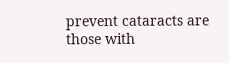prevent cataracts are those with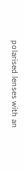polarised lenses with an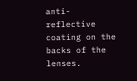anti-reflective coating on the backs of the lenses.